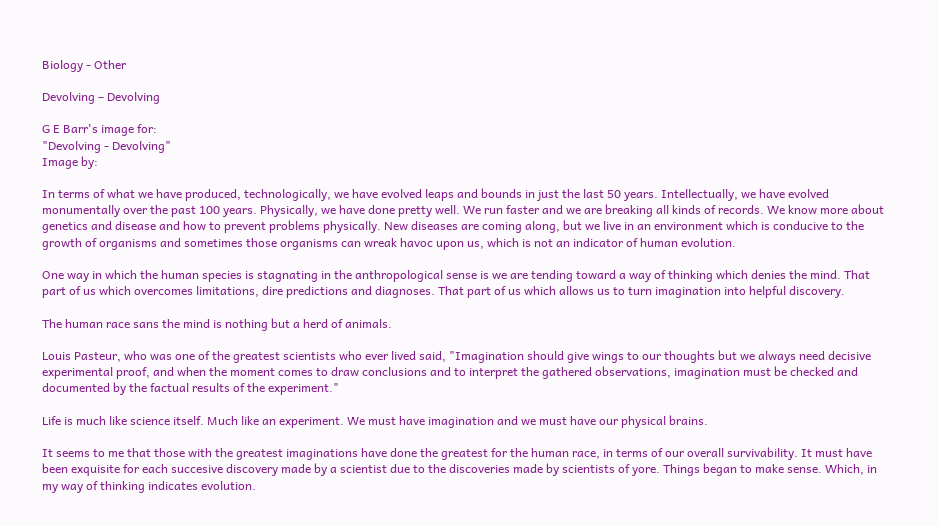Biology - Other

Devolving – Devolving

G E Barr's image for:
"Devolving - Devolving"
Image by:

In terms of what we have produced, technologically, we have evolved leaps and bounds in just the last 50 years. Intellectually, we have evolved monumentally over the past 100 years. Physically, we have done pretty well. We run faster and we are breaking all kinds of records. We know more about genetics and disease and how to prevent problems physically. New diseases are coming along, but we live in an environment which is conducive to the growth of organisms and sometimes those organisms can wreak havoc upon us, which is not an indicator of human evolution.

One way in which the human species is stagnating in the anthropological sense is we are tending toward a way of thinking which denies the mind. That part of us which overcomes limitations, dire predictions and diagnoses. That part of us which allows us to turn imagination into helpful discovery.

The human race sans the mind is nothing but a herd of animals.

Louis Pasteur, who was one of the greatest scientists who ever lived said, "Imagination should give wings to our thoughts but we always need decisive experimental proof, and when the moment comes to draw conclusions and to interpret the gathered observations, imagination must be checked and documented by the factual results of the experiment."

Life is much like science itself. Much like an experiment. We must have imagination and we must have our physical brains.

It seems to me that those with the greatest imaginations have done the greatest for the human race, in terms of our overall survivability. It must have been exquisite for each succesive discovery made by a scientist due to the discoveries made by scientists of yore. Things began to make sense. Which, in my way of thinking indicates evolution.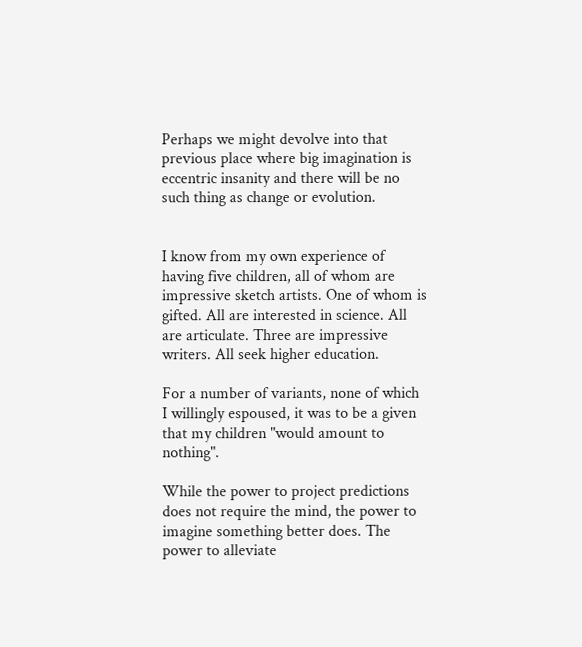Perhaps we might devolve into that previous place where big imagination is eccentric insanity and there will be no such thing as change or evolution.


I know from my own experience of having five children, all of whom are impressive sketch artists. One of whom is gifted. All are interested in science. All are articulate. Three are impressive writers. All seek higher education.

For a number of variants, none of which I willingly espoused, it was to be a given that my children "would amount to nothing".

While the power to project predictions does not require the mind, the power to imagine something better does. The power to alleviate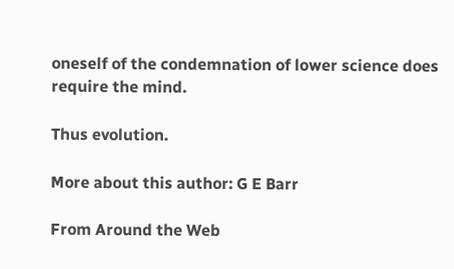oneself of the condemnation of lower science does require the mind.

Thus evolution.

More about this author: G E Barr

From Around the Web